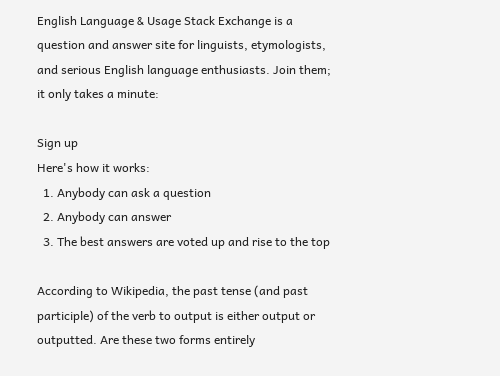English Language & Usage Stack Exchange is a question and answer site for linguists, etymologists, and serious English language enthusiasts. Join them; it only takes a minute:

Sign up
Here's how it works:
  1. Anybody can ask a question
  2. Anybody can answer
  3. The best answers are voted up and rise to the top

According to Wikipedia, the past tense (and past participle) of the verb to output is either output or outputted. Are these two forms entirely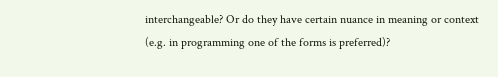interchangeable? Or do they have certain nuance in meaning or context (e.g. in programming one of the forms is preferred)?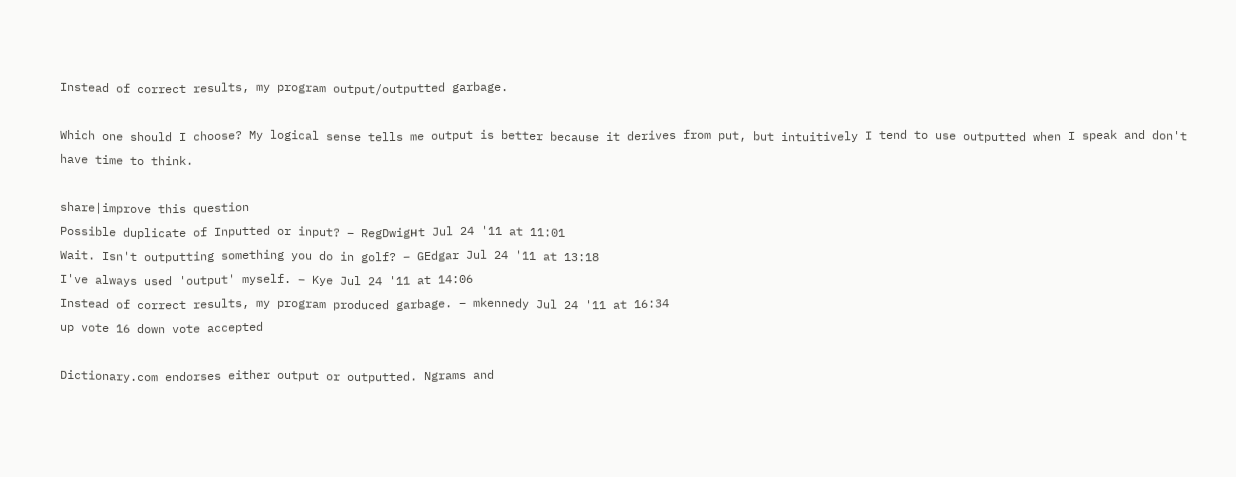Instead of correct results, my program output/outputted garbage.

Which one should I choose? My logical sense tells me output is better because it derives from put, but intuitively I tend to use outputted when I speak and don't have time to think.

share|improve this question
Possible duplicate of Inputted or input? – RegDwigнt Jul 24 '11 at 11:01
Wait. Isn't outputting something you do in golf? – GEdgar Jul 24 '11 at 13:18
I've always used 'output' myself. – Kye Jul 24 '11 at 14:06
Instead of correct results, my program produced garbage. – mkennedy Jul 24 '11 at 16:34
up vote 16 down vote accepted

Dictionary.com endorses either output or outputted. Ngrams and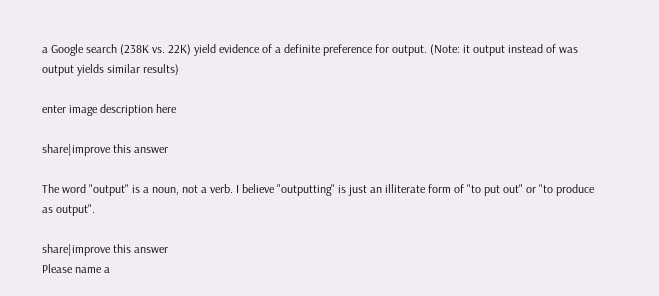a Google search (238K vs. 22K) yield evidence of a definite preference for output. (Note: it output instead of was output yields similar results)

enter image description here

share|improve this answer

The word "output" is a noun, not a verb. I believe "outputting" is just an illiterate form of "to put out" or "to produce as output".

share|improve this answer
Please name a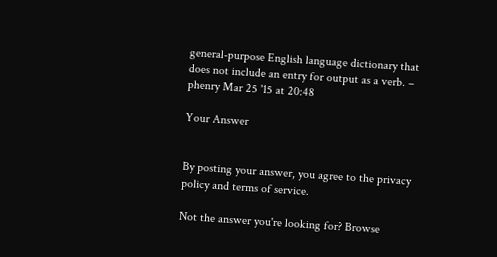general-purpose English language dictionary that does not include an entry for output as a verb. – phenry Mar 25 '15 at 20:48

Your Answer


By posting your answer, you agree to the privacy policy and terms of service.

Not the answer you're looking for? Browse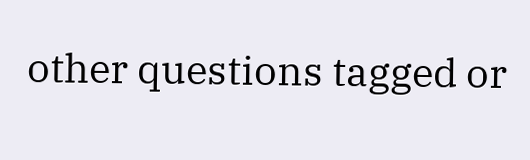other questions tagged or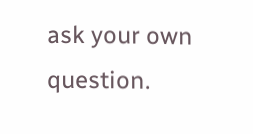ask your own question.